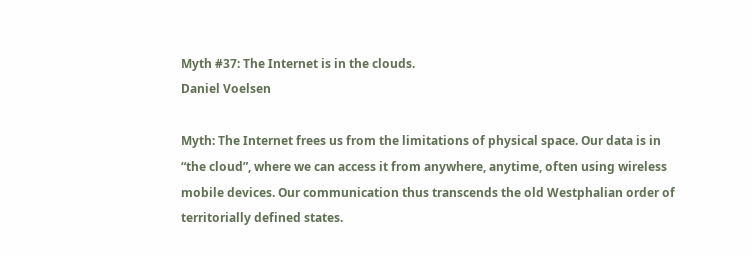Myth #37: The Internet is in the clouds.
Daniel Voelsen

Myth: The Internet frees us from the limitations of physical space. Our data is in “the cloud”, where we can access it from anywhere, anytime, often using wireless mobile devices. Our communication thus transcends the old Westphalian order of territorially defined states.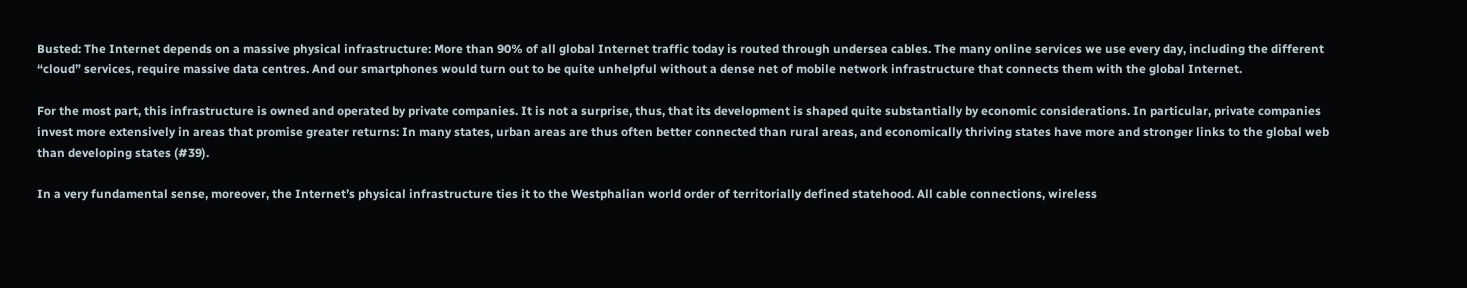Busted: The Internet depends on a massive physical infrastructure: More than 90% of all global Internet traffic today is routed through undersea cables. The many online services we use every day, including the different “cloud” services, require massive data centres. And our smartphones would turn out to be quite unhelpful without a dense net of mobile network infrastructure that connects them with the global Internet.

For the most part, this infrastructure is owned and operated by private companies. It is not a surprise, thus, that its development is shaped quite substantially by economic considerations. In particular, private companies invest more extensively in areas that promise greater returns: In many states, urban areas are thus often better connected than rural areas, and economically thriving states have more and stronger links to the global web than developing states (#39).

In a very fundamental sense, moreover, the Internet’s physical infrastructure ties it to the Westphalian world order of territorially defined statehood. All cable connections, wireless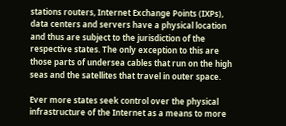stations routers, Internet Exchange Points (IXPs), data centers and servers have a physical location and thus are subject to the jurisdiction of the respective states. The only exception to this are those parts of undersea cables that run on the high seas and the satellites that travel in outer space.

Ever more states seek control over the physical infrastructure of the Internet as a means to more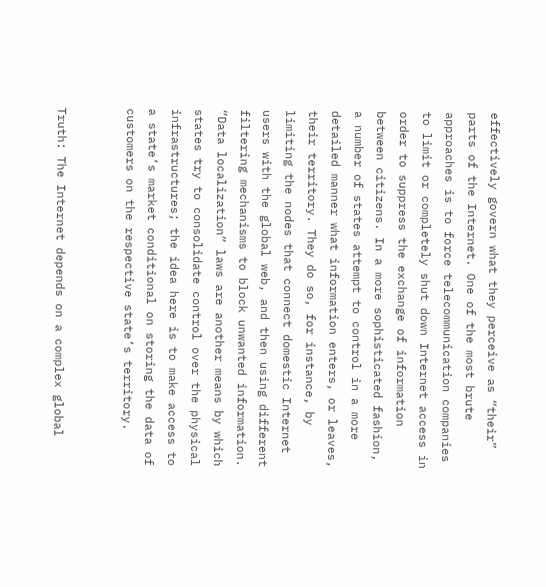effectively govern what they perceive as “their” parts of the Internet. One of the most brute approaches is to force telecommunication companies to limit or completely shut down Internet access in order to suppress the exchange of information between citizens. In a more sophisticated fashion, a number of states attempt to control in a more detailed manner what information enters, or leaves, their territory. They do so, for instance, by limiting the nodes that connect domestic Internet users with the global web, and then using different filtering mechanisms to block unwanted information. “Data localization” laws are another means by which states try to consolidate control over the physical infrastructures; the idea here is to make access to a state’s market conditional on storing the data of customers on the respective state’s territory.


Truth: The Internet depends on a complex global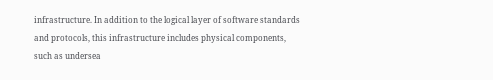infrastructure. In addition to the logical layer of software standards and protocols, this infrastructure includes physical components, such as undersea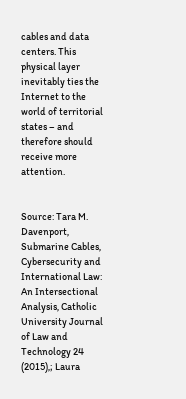cables and data centers. This physical layer inevitably ties the Internet to the world of territorial states – and therefore should receive more attention.


Source: Tara M. Davenport, Submarine Cables, Cybersecurity and International Law: An Intersectional Analysis, Catholic University Journal of Law and Technology 24 (2015),; Laura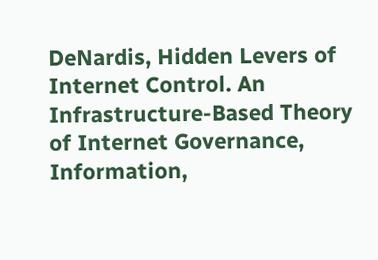DeNardis, Hidden Levers of Internet Control. An Infrastructure-Based Theory of Internet Governance, Information,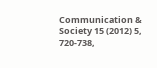Communication & Society 15 (2012) 5, 720-738,